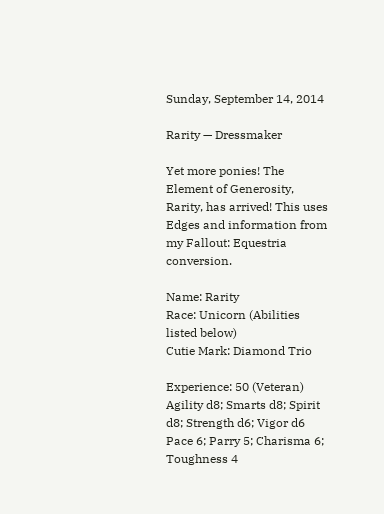Sunday, September 14, 2014

Rarity — Dressmaker

Yet more ponies! The Element of Generosity, Rarity, has arrived! This uses Edges and information from my Fallout: Equestria conversion.

Name: Rarity
Race: Unicorn (Abilities listed below)
Cutie Mark: Diamond Trio

Experience: 50 (Veteran)
Agility d8; Smarts d8; Spirit d8; Strength d6; Vigor d6
Pace 6; Parry 5; Charisma 6; Toughness 4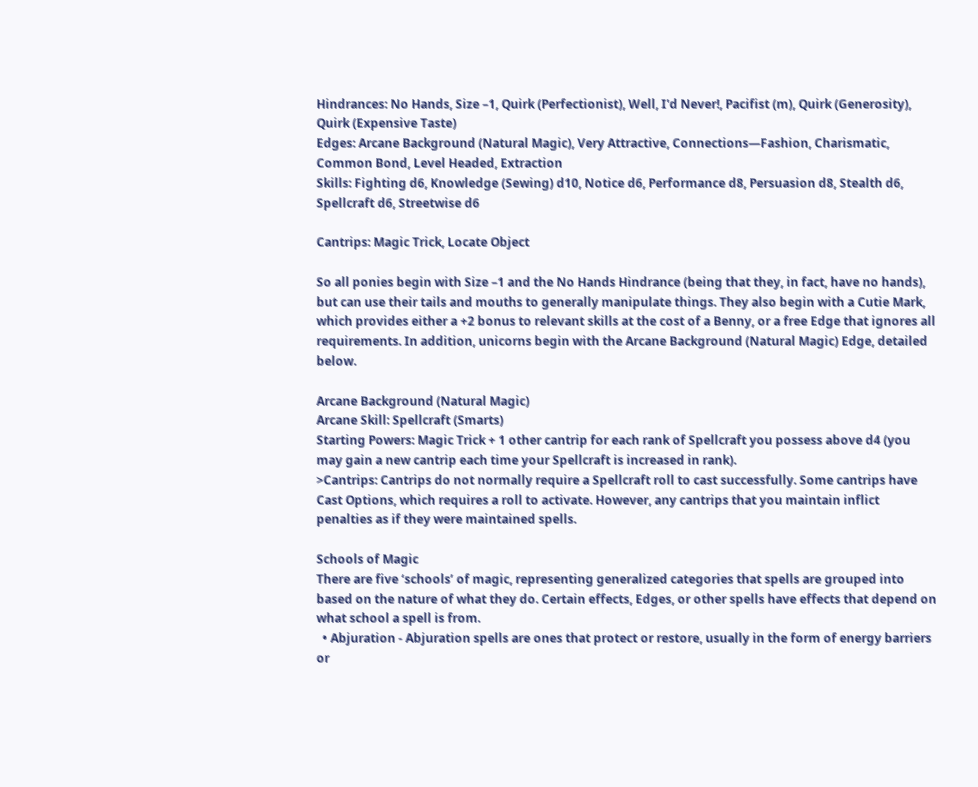Hindrances: No Hands, Size –1, Quirk (Perfectionist), Well, I'd Never!, Pacifist (m), Quirk (Generosity), Quirk (Expensive Taste)
Edges: Arcane Background (Natural Magic), Very Attractive, Connections—Fashion, Charismatic, Common Bond, Level Headed, Extraction
Skills: Fighting d6, Knowledge (Sewing) d10, Notice d6, Performance d8, Persuasion d8, Stealth d6, Spellcraft d6, Streetwise d6

Cantrips: Magic Trick, Locate Object

So all ponies begin with Size –1 and the No Hands Hindrance (being that they, in fact, have no hands), but can use their tails and mouths to generally manipulate things. They also begin with a Cutie Mark, which provides either a +2 bonus to relevant skills at the cost of a Benny, or a free Edge that ignores all requirements. In addition, unicorns begin with the Arcane Background (Natural Magic) Edge, detailed below.

Arcane Background (Natural Magic)
Arcane Skill: Spellcraft (Smarts)
Starting Powers: Magic Trick + 1 other cantrip for each rank of Spellcraft you possess above d4 (you may gain a new cantrip each time your Spellcraft is increased in rank).
>Cantrips: Cantrips do not normally require a Spellcraft roll to cast successfully. Some cantrips have Cast Options, which requires a roll to activate. However, any cantrips that you maintain inflict penalties as if they were maintained spells.

Schools of Magic
There are five ‘schools’ of magic, representing generalized categories that spells are grouped into based on the nature of what they do. Certain effects, Edges, or other spells have effects that depend on what school a spell is from.
  • Abjuration - Abjuration spells are ones that protect or restore, usually in the form of energy barriers or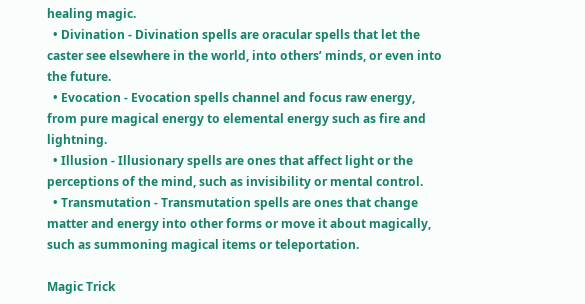healing magic.
  • Divination - Divination spells are oracular spells that let the caster see elsewhere in the world, into others’ minds, or even into the future.
  • Evocation - Evocation spells channel and focus raw energy, from pure magical energy to elemental energy such as fire and lightning.
  • Illusion - Illusionary spells are ones that affect light or the perceptions of the mind, such as invisibility or mental control.
  • Transmutation - Transmutation spells are ones that change matter and energy into other forms or move it about magically, such as summoning magical items or teleportation.

Magic Trick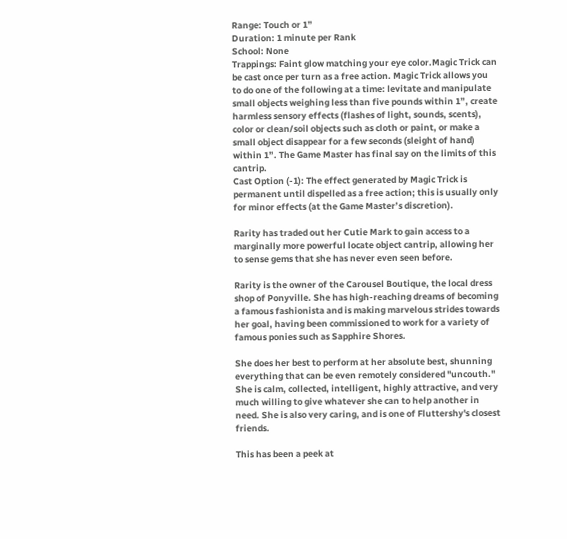Range: Touch or 1”
Duration: 1 minute per Rank
School: None
Trappings: Faint glow matching your eye color.Magic Trick can be cast once per turn as a free action. Magic Trick allows you to do one of the following at a time: levitate and manipulate small objects weighing less than five pounds within 1”, create harmless sensory effects (flashes of light, sounds, scents), color or clean/soil objects such as cloth or paint, or make a small object disappear for a few seconds (sleight of hand) within 1”. The Game Master has final say on the limits of this cantrip.
Cast Option (-1): The effect generated by Magic Trick is permanent until dispelled as a free action; this is usually only for minor effects (at the Game Master’s discretion).

Rarity has traded out her Cutie Mark to gain access to a marginally more powerful locate object cantrip, allowing her to sense gems that she has never even seen before.

Rarity is the owner of the Carousel Boutique, the local dress shop of Ponyville. She has high-reaching dreams of becoming a famous fashionista and is making marvelous strides towards her goal, having been commissioned to work for a variety of famous ponies such as Sapphire Shores.

She does her best to perform at her absolute best, shunning everything that can be even remotely considered "uncouth." She is calm, collected, intelligent, highly attractive, and very much willing to give whatever she can to help another in need. She is also very caring, and is one of Fluttershy's closest friends.

This has been a peek at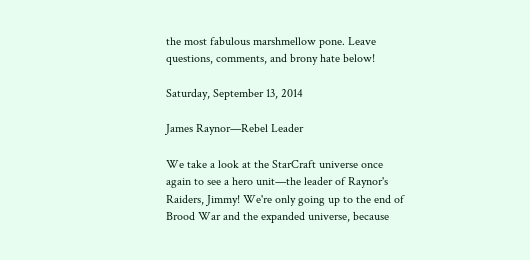the most fabulous marshmellow pone. Leave questions, comments, and brony hate below!

Saturday, September 13, 2014

James Raynor—Rebel Leader

We take a look at the StarCraft universe once again to see a hero unit—the leader of Raynor's Raiders, Jimmy! We're only going up to the end of Brood War and the expanded universe, because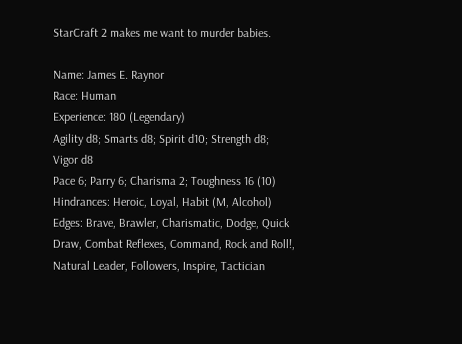StarCraft 2 makes me want to murder babies.

Name: James E. Raynor
Race: Human
Experience: 180 (Legendary)
Agility d8; Smarts d8; Spirit d10; Strength d8; Vigor d8
Pace 6; Parry 6; Charisma 2; Toughness 16 (10)
Hindrances: Heroic, Loyal, Habit (M, Alcohol)
Edges: Brave, Brawler, Charismatic, Dodge, Quick Draw, Combat Reflexes, Command, Rock and Roll!, Natural Leader, Followers, Inspire, Tactician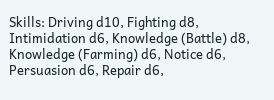Skills: Driving d10, Fighting d8, Intimidation d6, Knowledge (Battle) d8, Knowledge (Farming) d6, Notice d6, Persuasion d6, Repair d6,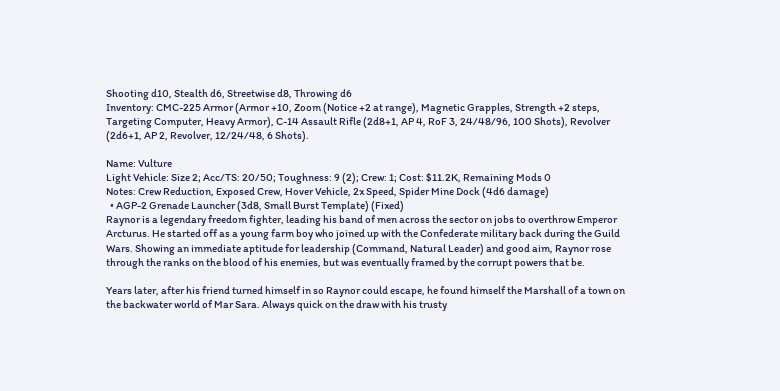Shooting d10, Stealth d6, Streetwise d8, Throwing d6
Inventory: CMC-225 Armor (Armor +10, Zoom (Notice +2 at range), Magnetic Grapples, Strength +2 steps, Targeting Computer, Heavy Armor), C-14 Assault Rifle (2d8+1, AP 4, RoF 3, 24/48/96, 100 Shots), Revolver (2d6+1, AP 2, Revolver, 12/24/48, 6 Shots).

Name: Vulture
Light Vehicle: Size 2; Acc/TS: 20/50; Toughness: 9 (2); Crew: 1; Cost: $11.2K, Remaining Mods 0
Notes: Crew Reduction, Exposed Crew, Hover Vehicle, 2x Speed, Spider Mine Dock (4d6 damage)
  • AGP-2 Grenade Launcher (3d8, Small Burst Template) (Fixed)
Raynor is a legendary freedom fighter, leading his band of men across the sector on jobs to overthrow Emperor Arcturus. He started off as a young farm boy who joined up with the Confederate military back during the Guild Wars. Showing an immediate aptitude for leadership (Command, Natural Leader) and good aim, Raynor rose through the ranks on the blood of his enemies, but was eventually framed by the corrupt powers that be.

Years later, after his friend turned himself in so Raynor could escape, he found himself the Marshall of a town on the backwater world of Mar Sara. Always quick on the draw with his trusty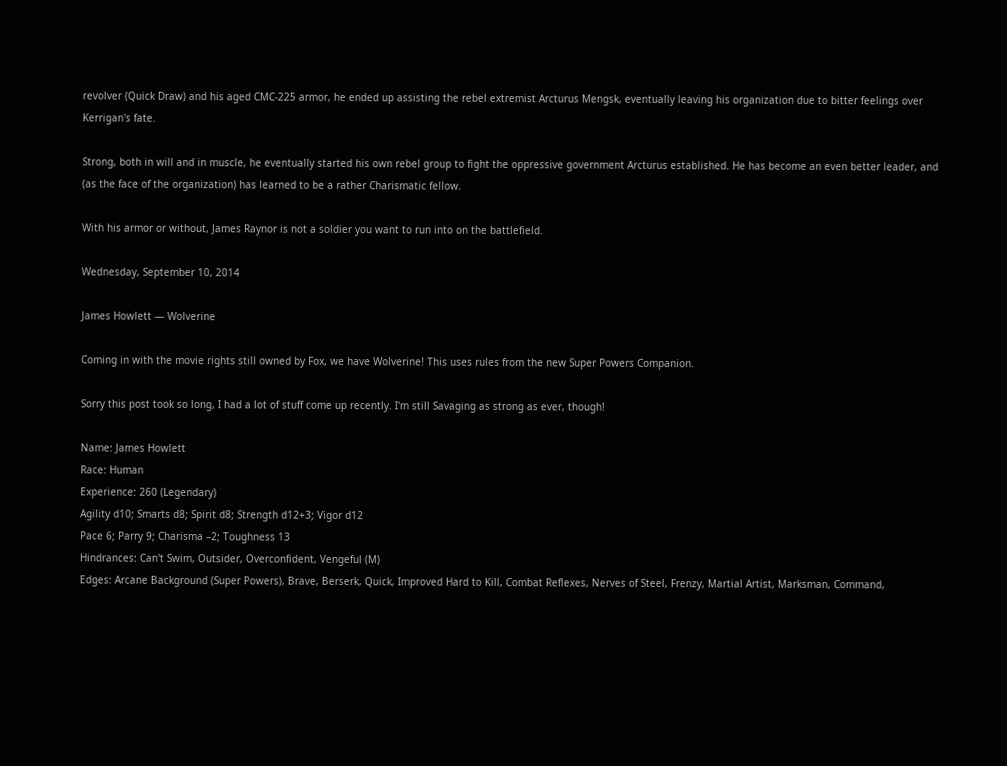revolver (Quick Draw) and his aged CMC-225 armor, he ended up assisting the rebel extremist Arcturus Mengsk, eventually leaving his organization due to bitter feelings over Kerrigan's fate.

Strong, both in will and in muscle, he eventually started his own rebel group to fight the oppressive government Arcturus established. He has become an even better leader, and (as the face of the organization) has learned to be a rather Charismatic fellow.

With his armor or without, James Raynor is not a soldier you want to run into on the battlefield.

Wednesday, September 10, 2014

James Howlett — Wolverine

Coming in with the movie rights still owned by Fox, we have Wolverine! This uses rules from the new Super Powers Companion.

Sorry this post took so long, I had a lot of stuff come up recently. I'm still Savaging as strong as ever, though!

Name: James Howlett
Race: Human
Experience: 260 (Legendary)
Agility d10; Smarts d8; Spirit d8; Strength d12+3; Vigor d12
Pace 6; Parry 9; Charisma –2; Toughness 13
Hindrances: Can't Swim, Outsider, Overconfident, Vengeful (M)
Edges: Arcane Background (Super Powers), Brave, Berserk, Quick, Improved Hard to Kill, Combat Reflexes, Nerves of Steel, Frenzy, Martial Artist, Marksman, Command,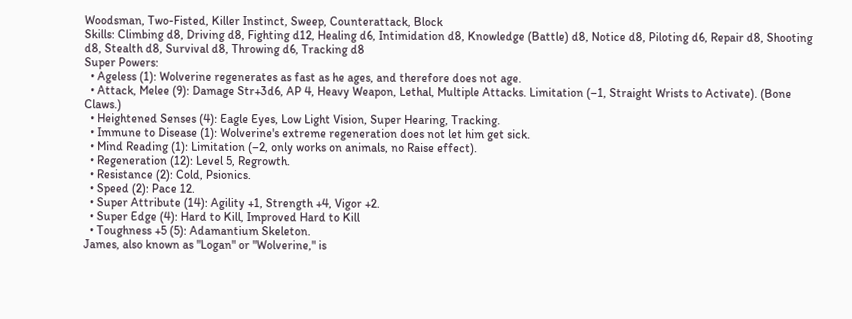Woodsman, Two-Fisted, Killer Instinct, Sweep, Counterattack, Block
Skills: Climbing d8, Driving d8, Fighting d12, Healing d6, Intimidation d8, Knowledge (Battle) d8, Notice d8, Piloting d6, Repair d8, Shooting d8, Stealth d8, Survival d8, Throwing d6, Tracking d8
Super Powers:
  • Ageless (1): Wolverine regenerates as fast as he ages, and therefore does not age.
  • Attack, Melee (9): Damage Str+3d6, AP 4, Heavy Weapon, Lethal, Multiple Attacks. Limitation (–1, Straight Wrists to Activate). (Bone Claws.)
  • Heightened Senses (4): Eagle Eyes, Low Light Vision, Super Hearing, Tracking.
  • Immune to Disease (1): Wolverine's extreme regeneration does not let him get sick.
  • Mind Reading (1): Limitation (–2, only works on animals, no Raise effect).
  • Regeneration (12): Level 5, Regrowth.
  • Resistance (2): Cold, Psionics.
  • Speed (2): Pace 12.
  • Super Attribute (14): Agility +1, Strength +4, Vigor +2.
  • Super Edge (4): Hard to Kill, Improved Hard to Kill
  • Toughness +5 (5): Adamantium Skeleton.
James, also known as "Logan" or "Wolverine," is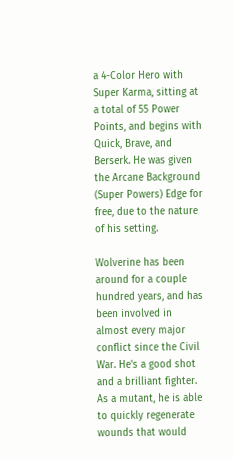a 4-Color Hero with Super Karma, sitting at a total of 55 Power Points, and begins with Quick, Brave, and Berserk. He was given the Arcane Background (Super Powers) Edge for free, due to the nature of his setting.

Wolverine has been around for a couple hundred years, and has been involved in almost every major conflict since the Civil War. He's a good shot and a brilliant fighter. As a mutant, he is able to quickly regenerate wounds that would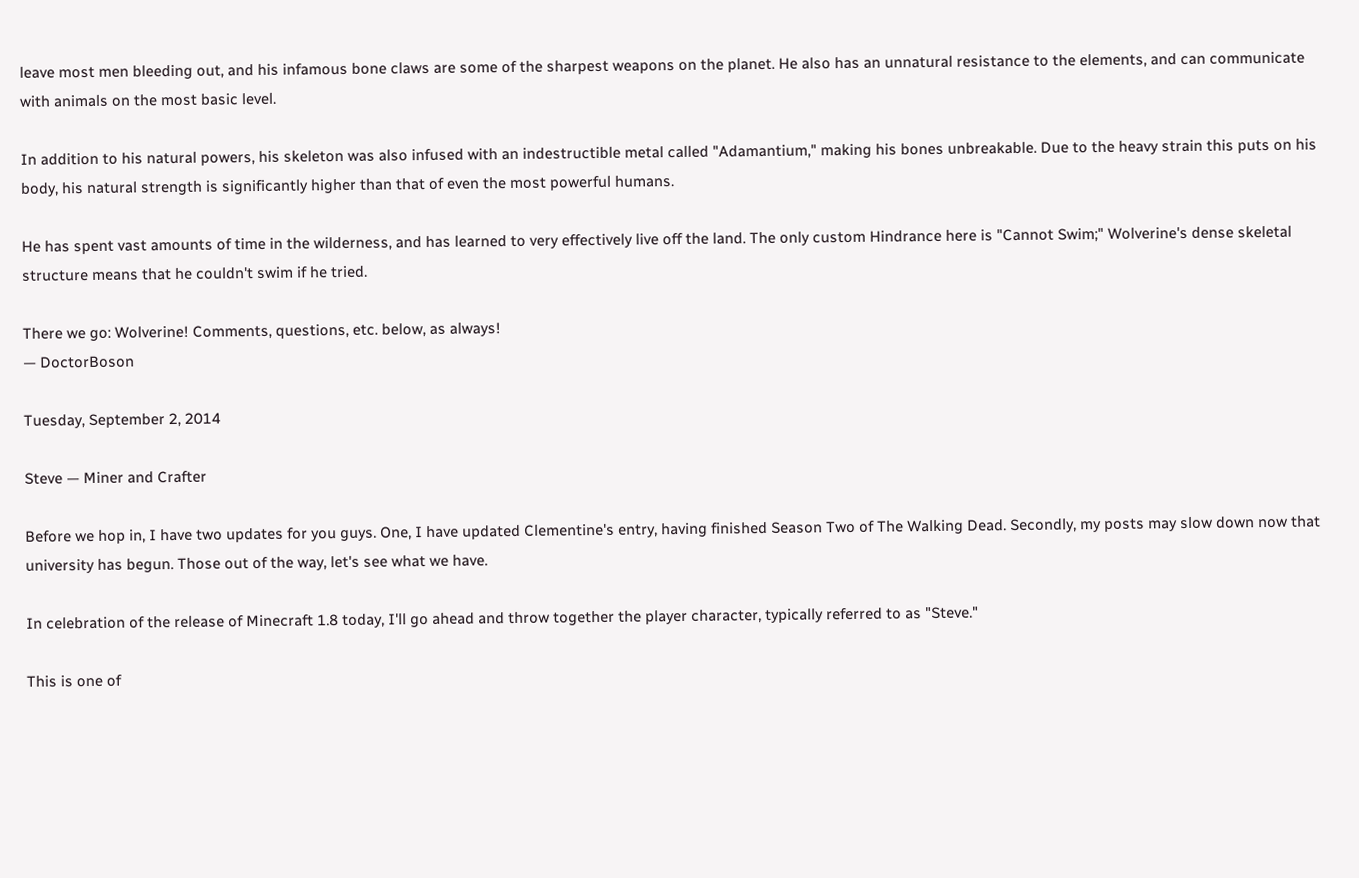leave most men bleeding out, and his infamous bone claws are some of the sharpest weapons on the planet. He also has an unnatural resistance to the elements, and can communicate with animals on the most basic level.

In addition to his natural powers, his skeleton was also infused with an indestructible metal called "Adamantium," making his bones unbreakable. Due to the heavy strain this puts on his body, his natural strength is significantly higher than that of even the most powerful humans.

He has spent vast amounts of time in the wilderness, and has learned to very effectively live off the land. The only custom Hindrance here is "Cannot Swim;" Wolverine's dense skeletal structure means that he couldn't swim if he tried.

There we go: Wolverine! Comments, questions, etc. below, as always!
— DoctorBoson

Tuesday, September 2, 2014

Steve — Miner and Crafter

Before we hop in, I have two updates for you guys. One, I have updated Clementine's entry, having finished Season Two of The Walking Dead. Secondly, my posts may slow down now that university has begun. Those out of the way, let's see what we have.

In celebration of the release of Minecraft 1.8 today, I'll go ahead and throw together the player character, typically referred to as "Steve."

This is one of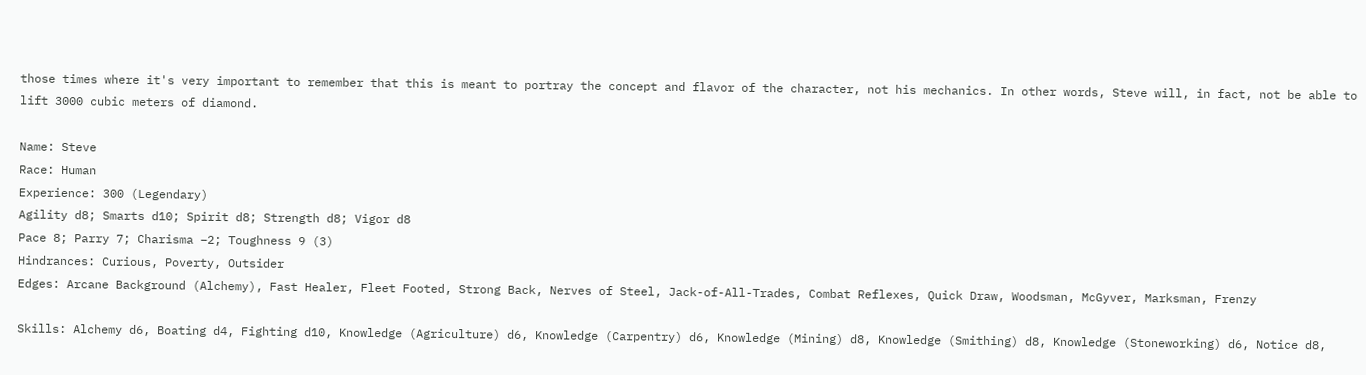those times where it's very important to remember that this is meant to portray the concept and flavor of the character, not his mechanics. In other words, Steve will, in fact, not be able to lift 3000 cubic meters of diamond.

Name: Steve
Race: Human
Experience: 300 (Legendary)
Agility d8; Smarts d10; Spirit d8; Strength d8; Vigor d8
Pace 8; Parry 7; Charisma –2; Toughness 9 (3)
Hindrances: Curious, Poverty, Outsider
Edges: Arcane Background (Alchemy), Fast Healer, Fleet Footed, Strong Back, Nerves of Steel, Jack-of-All-Trades, Combat Reflexes, Quick Draw, Woodsman, McGyver, Marksman, Frenzy

Skills: Alchemy d6, Boating d4, Fighting d10, Knowledge (Agriculture) d6, Knowledge (Carpentry) d6, Knowledge (Mining) d8, Knowledge (Smithing) d8, Knowledge (Stoneworking) d6, Notice d8,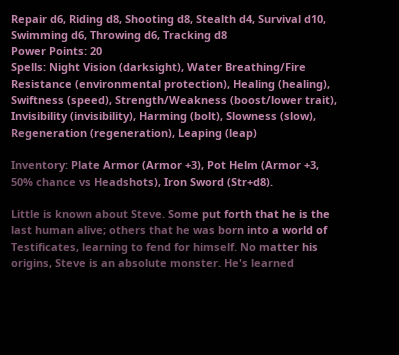Repair d6, Riding d8, Shooting d8, Stealth d4, Survival d10, Swimming d6, Throwing d6, Tracking d8
Power Points: 20
Spells: Night Vision (darksight), Water Breathing/Fire Resistance (environmental protection), Healing (healing), Swiftness (speed), Strength/Weakness (boost/lower trait), Invisibility (invisibility), Harming (bolt), Slowness (slow), Regeneration (regeneration), Leaping (leap)

Inventory: Plate Armor (Armor +3), Pot Helm (Armor +3, 50% chance vs Headshots), Iron Sword (Str+d8).

Little is known about Steve. Some put forth that he is the last human alive; others that he was born into a world of Testificates, learning to fend for himself. No matter his origins, Steve is an absolute monster. He's learned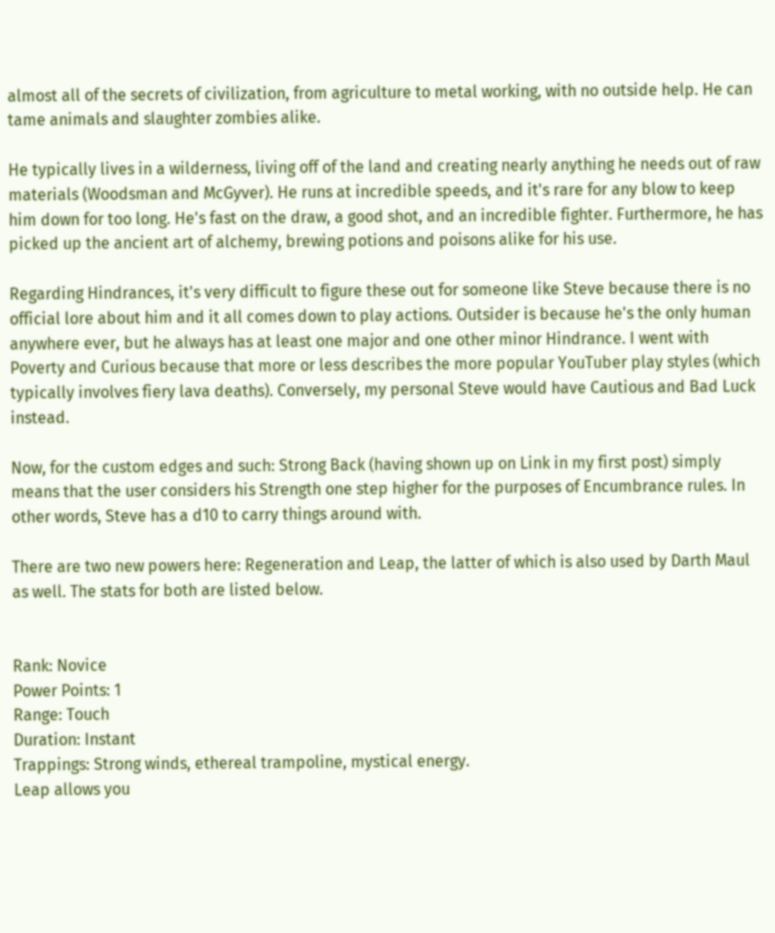almost all of the secrets of civilization, from agriculture to metal working, with no outside help. He can tame animals and slaughter zombies alike.

He typically lives in a wilderness, living off of the land and creating nearly anything he needs out of raw materials (Woodsman and McGyver). He runs at incredible speeds, and it's rare for any blow to keep him down for too long. He's fast on the draw, a good shot, and an incredible fighter. Furthermore, he has picked up the ancient art of alchemy, brewing potions and poisons alike for his use.

Regarding Hindrances, it's very difficult to figure these out for someone like Steve because there is no official lore about him and it all comes down to play actions. Outsider is because he's the only human anywhere ever, but he always has at least one major and one other minor Hindrance. I went with Poverty and Curious because that more or less describes the more popular YouTuber play styles (which typically involves fiery lava deaths). Conversely, my personal Steve would have Cautious and Bad Luck instead.

Now, for the custom edges and such: Strong Back (having shown up on Link in my first post) simply means that the user considers his Strength one step higher for the purposes of Encumbrance rules. In other words, Steve has a d10 to carry things around with.

There are two new powers here: Regeneration and Leap, the latter of which is also used by Darth Maul as well. The stats for both are listed below.


Rank: Novice
Power Points: 1
Range: Touch
Duration: Instant
Trappings: Strong winds, ethereal trampoline, mystical energy.
Leap allows you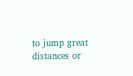to jump great distances or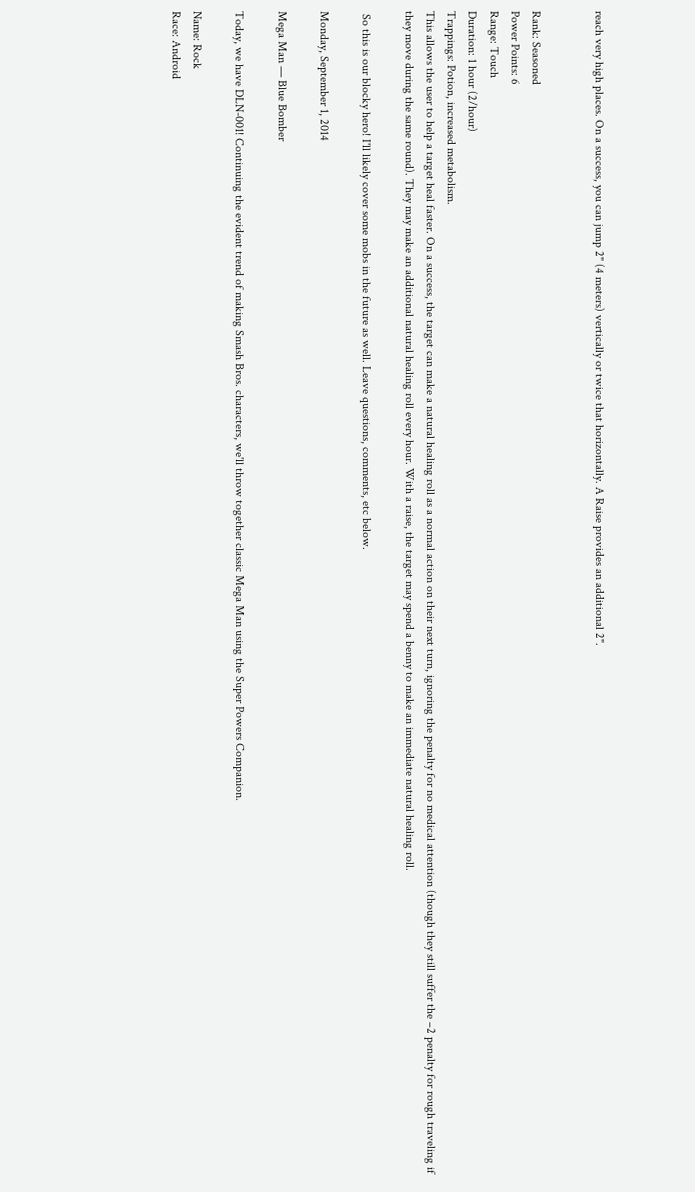reach very high places. On a success, you can jump 2" (4 meters) vertically or twice that horizontally. A Raise provides an additional 2".


Rank: Seasoned
Power Points: 6
Range: Touch
Duration: 1 hour (2/hour)
Trappings: Potion, increased metabolism.
This allows the user to help a target heal faster. On a success, the target can make a natural healing roll as a normal action on their next turn, ignoring the penalty for no medical attention (though they still suffer the –2 penalty for rough traveling if they move during the same round). They may make an additional natural healing roll every hour. With a raise, the target may spend a benny to make an immediate natural healing roll.

 So this is our blocky hero! I'll likely cover some mobs in the future as well. Leave questions, comments, etc below.

Monday, September 1, 2014

Mega Man — Blue Bomber

Today, we have DLN-001! Continuing the evident trend of making Smash Bros. characters, we'll throw together classic Mega Man using the Super Powers Companion.

Name: Rock
Race: Android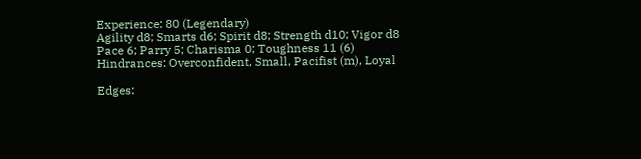Experience: 80 (Legendary)
Agility d8; Smarts d6; Spirit d8; Strength d10; Vigor d8
Pace 6; Parry 5; Charisma 0; Toughness 11 (6)
Hindrances: Overconfident, Small, Pacifist (m), Loyal

Edges: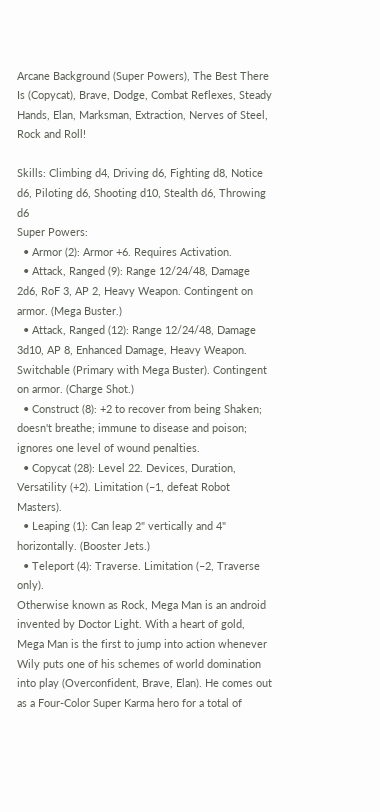Arcane Background (Super Powers), The Best There Is (Copycat), Brave, Dodge, Combat Reflexes, Steady Hands, Elan, Marksman, Extraction, Nerves of Steel, Rock and Roll!

Skills: Climbing d4, Driving d6, Fighting d8, Notice d6, Piloting d6, Shooting d10, Stealth d6, Throwing d6
Super Powers:
  • Armor (2): Armor +6. Requires Activation.
  • Attack, Ranged (9): Range 12/24/48, Damage 2d6, RoF 3, AP 2, Heavy Weapon. Contingent on armor. (Mega Buster.)
  • Attack, Ranged (12): Range 12/24/48, Damage 3d10, AP 8, Enhanced Damage, Heavy Weapon. Switchable (Primary with Mega Buster). Contingent on armor. (Charge Shot.)
  • Construct (8): +2 to recover from being Shaken; doesn't breathe; immune to disease and poison; ignores one level of wound penalties.
  • Copycat (28): Level 22. Devices, Duration, Versatility (+2). Limitation (–1, defeat Robot Masters).
  • Leaping (1): Can leap 2" vertically and 4" horizontally. (Booster Jets.)
  • Teleport (4): Traverse. Limitation (–2, Traverse only).
Otherwise known as Rock, Mega Man is an android invented by Doctor Light. With a heart of gold, Mega Man is the first to jump into action whenever Wily puts one of his schemes of world domination into play (Overconfident, Brave, Elan). He comes out as a Four-Color Super Karma hero for a total of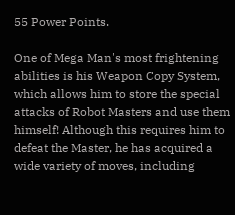55 Power Points.

One of Mega Man's most frightening abilities is his Weapon Copy System, which allows him to store the special attacks of Robot Masters and use them himself! Although this requires him to defeat the Master, he has acquired a wide variety of moves, including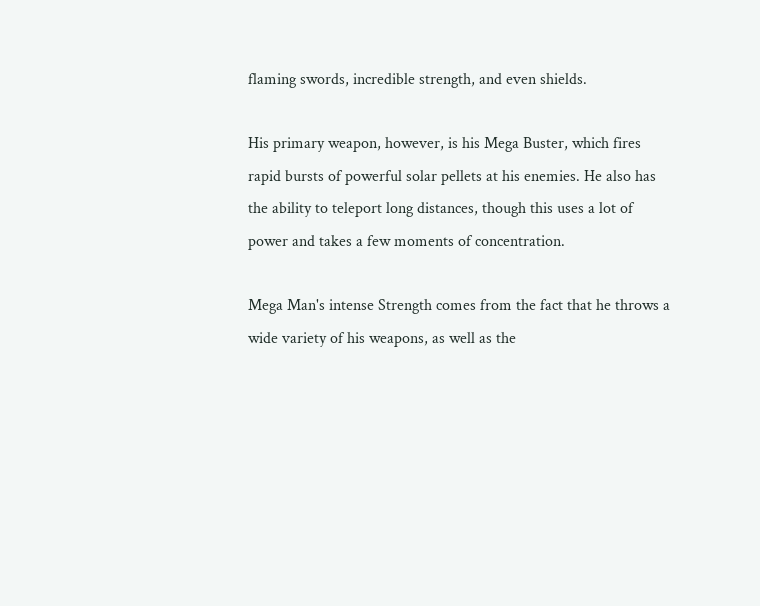flaming swords, incredible strength, and even shields.

His primary weapon, however, is his Mega Buster, which fires rapid bursts of powerful solar pellets at his enemies. He also has the ability to teleport long distances, though this uses a lot of power and takes a few moments of concentration.

Mega Man's intense Strength comes from the fact that he throws a wide variety of his weapons, as well as the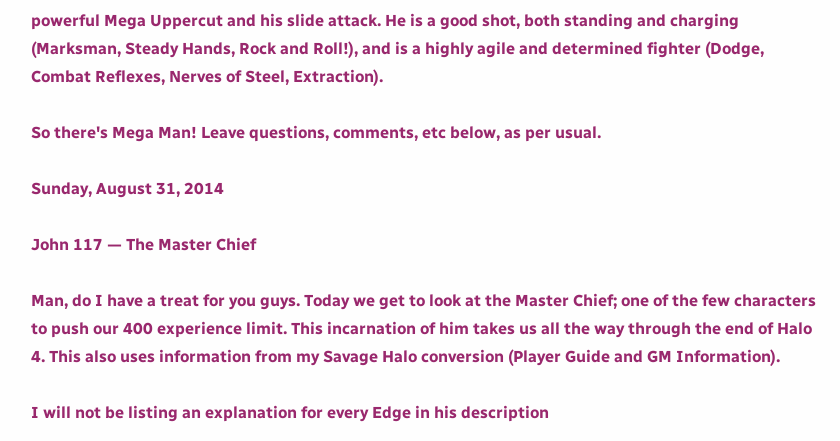powerful Mega Uppercut and his slide attack. He is a good shot, both standing and charging (Marksman, Steady Hands, Rock and Roll!), and is a highly agile and determined fighter (Dodge, Combat Reflexes, Nerves of Steel, Extraction).

So there's Mega Man! Leave questions, comments, etc below, as per usual.

Sunday, August 31, 2014

John 117 — The Master Chief

Man, do I have a treat for you guys. Today we get to look at the Master Chief; one of the few characters to push our 400 experience limit. This incarnation of him takes us all the way through the end of Halo 4. This also uses information from my Savage Halo conversion (Player Guide and GM Information).

I will not be listing an explanation for every Edge in his description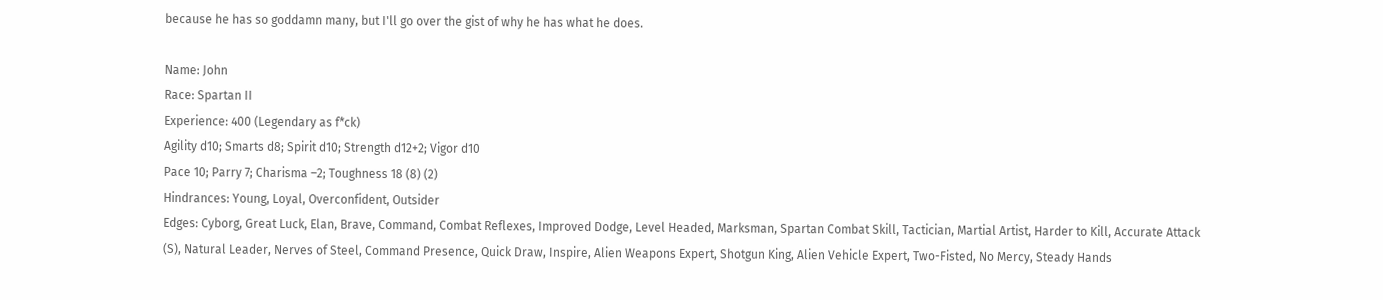because he has so goddamn many, but I'll go over the gist of why he has what he does.

Name: John
Race: Spartan II
Experience: 400 (Legendary as f*ck)
Agility d10; Smarts d8; Spirit d10; Strength d12+2; Vigor d10
Pace 10; Parry 7; Charisma –2; Toughness 18 (8) (2)
Hindrances: Young, Loyal, Overconfident, Outsider
Edges: Cyborg, Great Luck, Elan, Brave, Command, Combat Reflexes, Improved Dodge, Level Headed, Marksman, Spartan Combat Skill, Tactician, Martial Artist, Harder to Kill, Accurate Attack (S), Natural Leader, Nerves of Steel, Command Presence, Quick Draw, Inspire, Alien Weapons Expert, Shotgun King, Alien Vehicle Expert, Two-Fisted, No Mercy, Steady Hands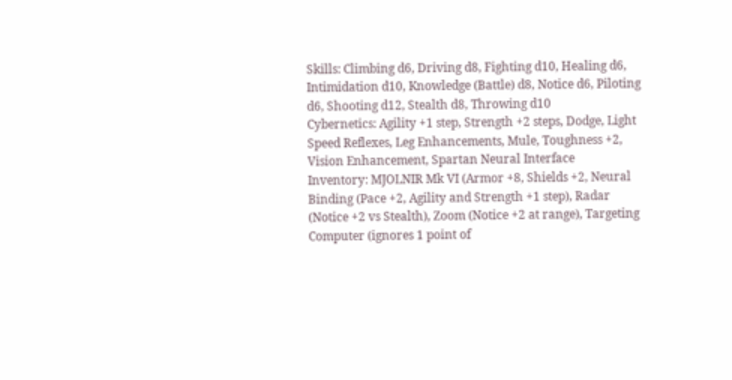Skills: Climbing d6, Driving d8, Fighting d10, Healing d6, Intimidation d10, Knowledge (Battle) d8, Notice d6, Piloting d6, Shooting d12, Stealth d8, Throwing d10
Cybernetics: Agility +1 step, Strength +2 steps, Dodge, Light Speed Reflexes, Leg Enhancements, Mule, Toughness +2, Vision Enhancement, Spartan Neural Interface
Inventory: MJOLNIR Mk VI (Armor +8, Shields +2, Neural Binding (Pace +2, Agility and Strength +1 step), Radar (Notice +2 vs Stealth), Zoom (Notice +2 at range), Targeting Computer (ignores 1 point of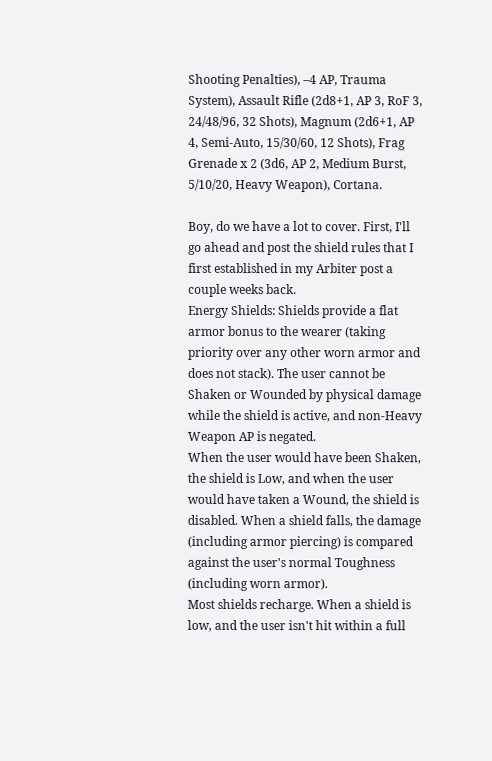Shooting Penalties), –4 AP, Trauma System), Assault Rifle (2d8+1, AP 3, RoF 3, 24/48/96, 32 Shots), Magnum (2d6+1, AP 4, Semi-Auto, 15/30/60, 12 Shots), Frag Grenade x 2 (3d6, AP 2, Medium Burst, 5/10/20, Heavy Weapon), Cortana.

Boy, do we have a lot to cover. First, I'll go ahead and post the shield rules that I first established in my Arbiter post a couple weeks back.
Energy Shields: Shields provide a flat armor bonus to the wearer (taking priority over any other worn armor and does not stack). The user cannot be Shaken or Wounded by physical damage while the shield is active, and non-Heavy Weapon AP is negated.
When the user would have been Shaken, the shield is Low, and when the user would have taken a Wound, the shield is disabled. When a shield falls, the damage (including armor piercing) is compared against the user's normal Toughness (including worn armor).
Most shields recharge. When a shield is low, and the user isn't hit within a full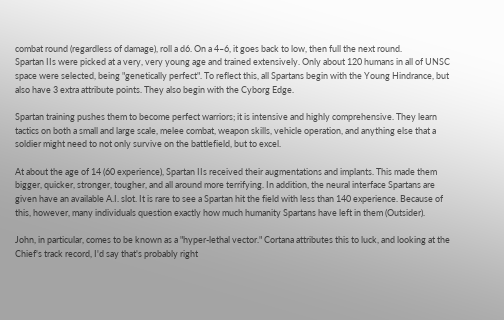combat round (regardless of damage), roll a d6. On a 4–6, it goes back to low, then full the next round.
Spartan IIs were picked at a very, very young age and trained extensively. Only about 120 humans in all of UNSC space were selected, being "genetically perfect". To reflect this, all Spartans begin with the Young Hindrance, but also have 3 extra attribute points. They also begin with the Cyborg Edge.

Spartan training pushes them to become perfect warriors; it is intensive and highly comprehensive. They learn tactics on both a small and large scale, melee combat, weapon skills, vehicle operation, and anything else that a soldier might need to not only survive on the battlefield, but to excel.

At about the age of 14 (60 experience), Spartan IIs received their augmentations and implants. This made them bigger, quicker, stronger, tougher, and all around more terrifying. In addition, the neural interface Spartans are given have an available A.I. slot. It is rare to see a Spartan hit the field with less than 140 experience. Because of this, however, many individuals question exactly how much humanity Spartans have left in them (Outsider).

John, in particular, comes to be known as a "hyper-lethal vector." Cortana attributes this to luck, and looking at the Chief's track record, I'd say that's probably right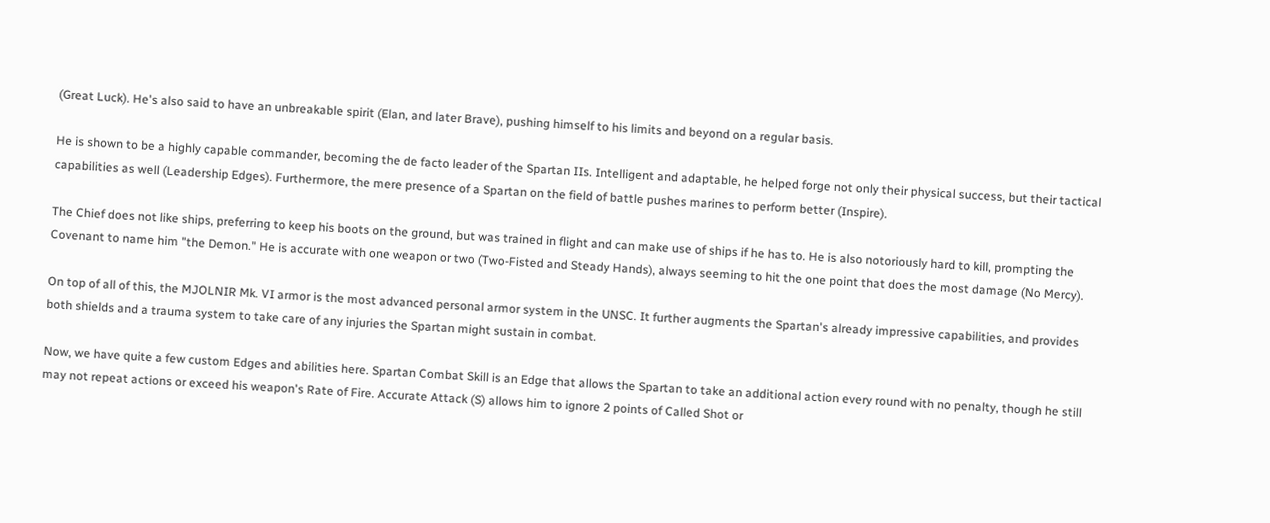(Great Luck). He's also said to have an unbreakable spirit (Elan, and later Brave), pushing himself to his limits and beyond on a regular basis.

He is shown to be a highly capable commander, becoming the de facto leader of the Spartan IIs. Intelligent and adaptable, he helped forge not only their physical success, but their tactical capabilities as well (Leadership Edges). Furthermore, the mere presence of a Spartan on the field of battle pushes marines to perform better (Inspire).

The Chief does not like ships, preferring to keep his boots on the ground, but was trained in flight and can make use of ships if he has to. He is also notoriously hard to kill, prompting the Covenant to name him "the Demon." He is accurate with one weapon or two (Two-Fisted and Steady Hands), always seeming to hit the one point that does the most damage (No Mercy).

On top of all of this, the MJOLNIR Mk. VI armor is the most advanced personal armor system in the UNSC. It further augments the Spartan's already impressive capabilities, and provides both shields and a trauma system to take care of any injuries the Spartan might sustain in combat.

Now, we have quite a few custom Edges and abilities here. Spartan Combat Skill is an Edge that allows the Spartan to take an additional action every round with no penalty, though he still may not repeat actions or exceed his weapon's Rate of Fire. Accurate Attack (S) allows him to ignore 2 points of Called Shot or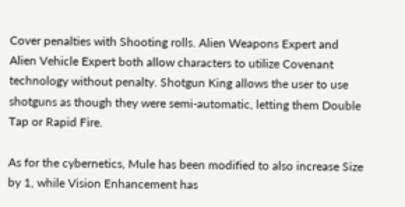Cover penalties with Shooting rolls. Alien Weapons Expert and Alien Vehicle Expert both allow characters to utilize Covenant technology without penalty. Shotgun King allows the user to use shotguns as though they were semi-automatic, letting them Double Tap or Rapid Fire.

As for the cybernetics, Mule has been modified to also increase Size by 1, while Vision Enhancement has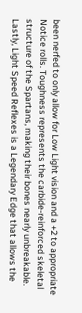been nerfed to only allow for Low Light vision and a +2 to appropriate Notice rolls. Toughness represents the carbide-reinforced skeletal structure of the Spartans, making their bones nearly unbreakable. Lastly, Light Speed Reflexes is a Legendary Edge that allows the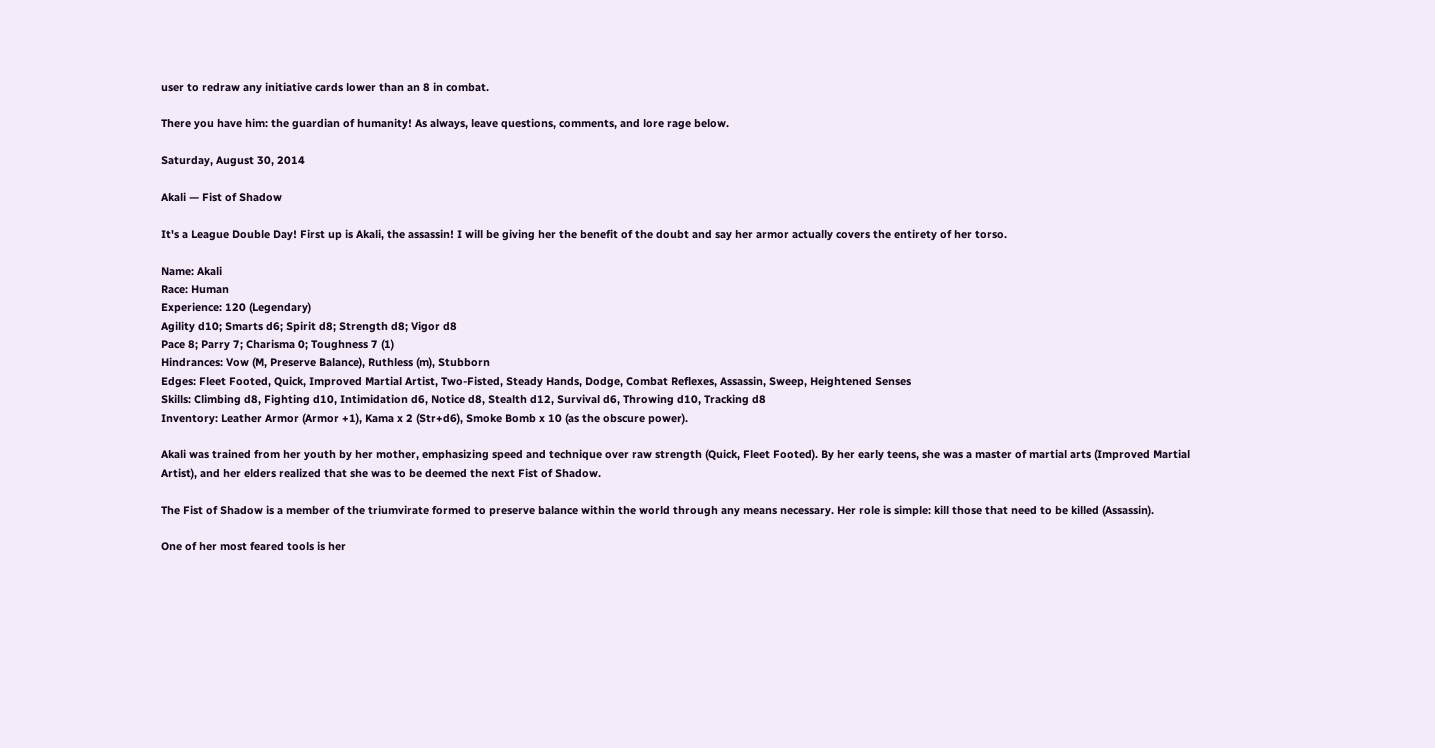user to redraw any initiative cards lower than an 8 in combat.

There you have him: the guardian of humanity! As always, leave questions, comments, and lore rage below.

Saturday, August 30, 2014

Akali — Fist of Shadow

It's a League Double Day! First up is Akali, the assassin! I will be giving her the benefit of the doubt and say her armor actually covers the entirety of her torso.

Name: Akali
Race: Human
Experience: 120 (Legendary)
Agility d10; Smarts d6; Spirit d8; Strength d8; Vigor d8
Pace 8; Parry 7; Charisma 0; Toughness 7 (1)
Hindrances: Vow (M, Preserve Balance), Ruthless (m), Stubborn
Edges: Fleet Footed, Quick, Improved Martial Artist, Two-Fisted, Steady Hands, Dodge, Combat Reflexes, Assassin, Sweep, Heightened Senses
Skills: Climbing d8, Fighting d10, Intimidation d6, Notice d8, Stealth d12, Survival d6, Throwing d10, Tracking d8
Inventory: Leather Armor (Armor +1), Kama x 2 (Str+d6), Smoke Bomb x 10 (as the obscure power).

Akali was trained from her youth by her mother, emphasizing speed and technique over raw strength (Quick, Fleet Footed). By her early teens, she was a master of martial arts (Improved Martial Artist), and her elders realized that she was to be deemed the next Fist of Shadow.

The Fist of Shadow is a member of the triumvirate formed to preserve balance within the world through any means necessary. Her role is simple: kill those that need to be killed (Assassin).

One of her most feared tools is her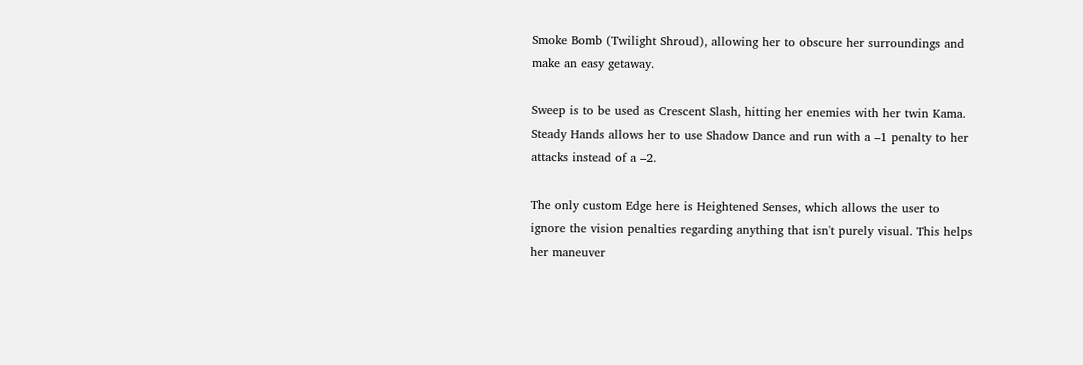Smoke Bomb (Twilight Shroud), allowing her to obscure her surroundings and make an easy getaway.

Sweep is to be used as Crescent Slash, hitting her enemies with her twin Kama. Steady Hands allows her to use Shadow Dance and run with a –1 penalty to her attacks instead of a –2.

The only custom Edge here is Heightened Senses, which allows the user to ignore the vision penalties regarding anything that isn't purely visual. This helps her maneuver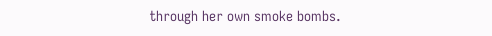through her own smoke bombs.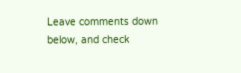Leave comments down below, and check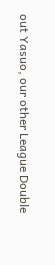out Yasuo, our other League Double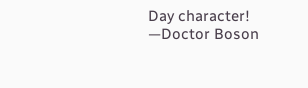Day character!
—Doctor Boson